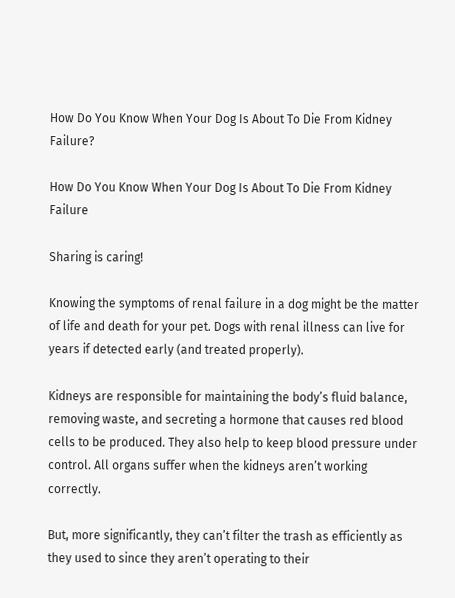How Do You Know When Your Dog Is About To Die From Kidney Failure?

How Do You Know When Your Dog Is About To Die From Kidney Failure

Sharing is caring!

Knowing the symptoms of renal failure in a dog might be the matter of life and death for your pet. Dogs with renal illness can live for years if detected early (and treated properly).

Kidneys are responsible for maintaining the body’s fluid balance, removing waste, and secreting a hormone that causes red blood cells to be produced. They also help to keep blood pressure under control. All organs suffer when the kidneys aren’t working correctly.

But, more significantly, they can’t filter the trash as efficiently as they used to since they aren’t operating to their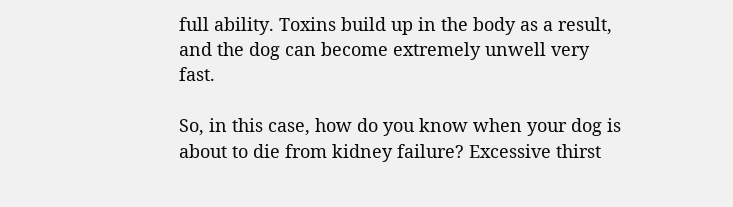full ability. Toxins build up in the body as a result, and the dog can become extremely unwell very fast.

So, in this case, how do you know when your dog is about to die from kidney failure? Excessive thirst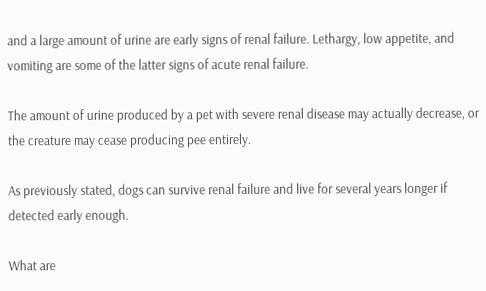and a large amount of urine are early signs of renal failure. Lethargy, low appetite, and vomiting are some of the latter signs of acute renal failure.

The amount of urine produced by a pet with severe renal disease may actually decrease, or the creature may cease producing pee entirely.

As previously stated, dogs can survive renal failure and live for several years longer if detected early enough.

What are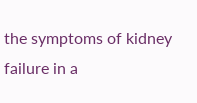the symptoms of kidney failure in a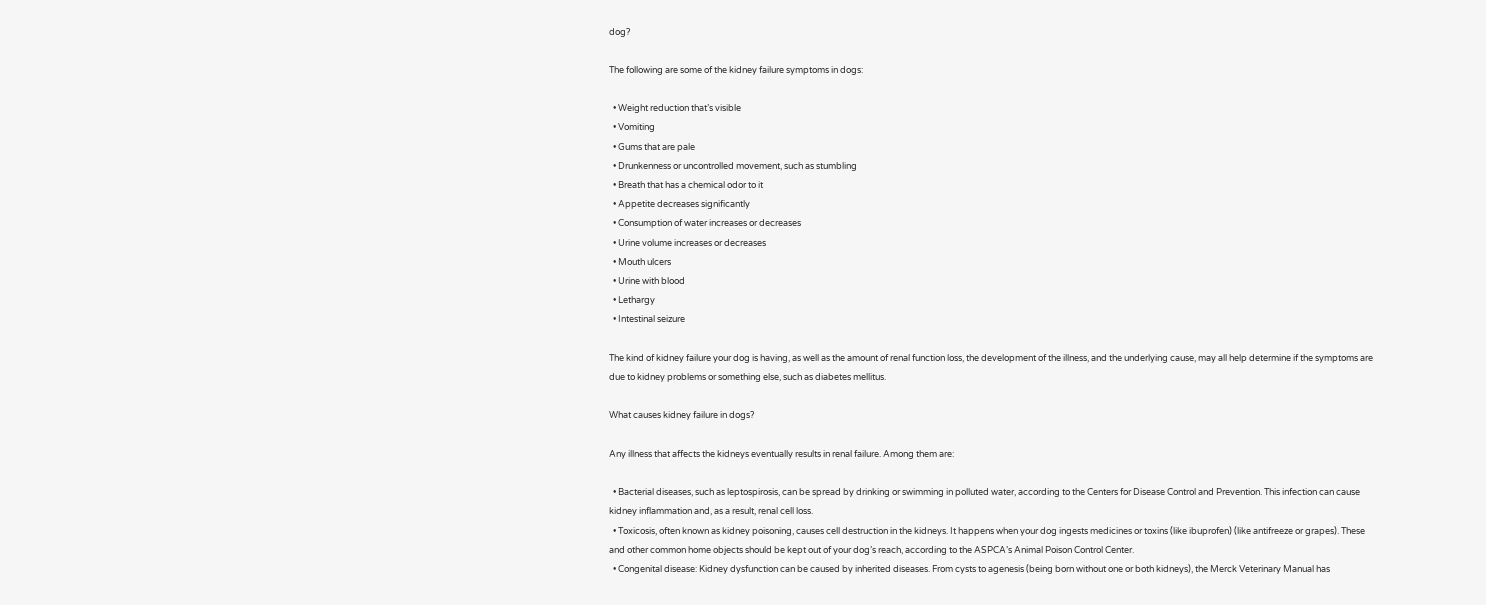dog?

The following are some of the kidney failure symptoms in dogs:

  • Weight reduction that’s visible
  • Vomiting
  • Gums that are pale
  • Drunkenness or uncontrolled movement, such as stumbling
  • Breath that has a chemical odor to it
  • Appetite decreases significantly
  • Consumption of water increases or decreases
  • Urine volume increases or decreases
  • Mouth ulcers
  • Urine with blood
  • Lethargy
  • Intestinal seizure

The kind of kidney failure your dog is having, as well as the amount of renal function loss, the development of the illness, and the underlying cause, may all help determine if the symptoms are due to kidney problems or something else, such as diabetes mellitus.

What causes kidney failure in dogs?

Any illness that affects the kidneys eventually results in renal failure. Among them are:

  • Bacterial diseases, such as leptospirosis, can be spread by drinking or swimming in polluted water, according to the Centers for Disease Control and Prevention. This infection can cause kidney inflammation and, as a result, renal cell loss.
  • Toxicosis, often known as kidney poisoning, causes cell destruction in the kidneys. It happens when your dog ingests medicines or toxins (like ibuprofen) (like antifreeze or grapes). These and other common home objects should be kept out of your dog’s reach, according to the ASPCA’s Animal Poison Control Center.
  • Congenital disease: Kidney dysfunction can be caused by inherited diseases. From cysts to agenesis (being born without one or both kidneys), the Merck Veterinary Manual has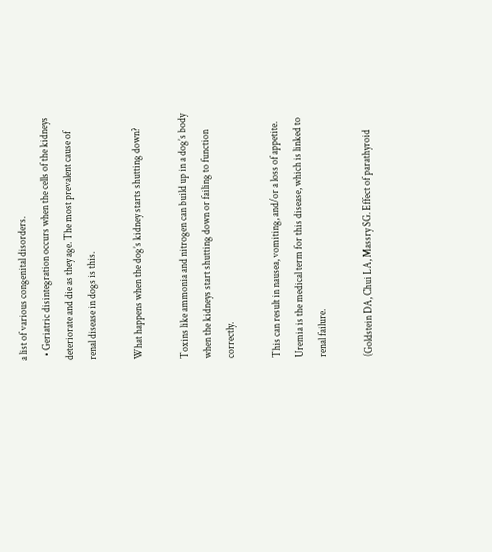a list of various congenital disorders.
  • Geriatric disintegration occurs when the cells of the kidneys deteriorate and die as they age. The most prevalent cause of renal disease in dogs is this.

What happens when the dog’s kidney starts shutting down?

Toxins like ammonia and nitrogen can build up in a dog’s body when the kidneys start shutting down or failing to function correctly.

This can result in nausea, vomiting, and/or a loss of appetite. Uremia is the medical term for this disease, which is linked to renal failure.

(Goldstein DA, Chui LA, Massry SG. Effect of parathyroid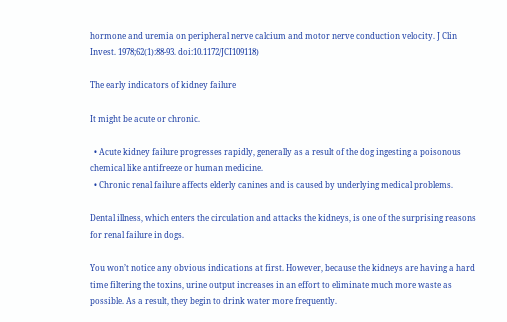hormone and uremia on peripheral nerve calcium and motor nerve conduction velocity. J Clin Invest. 1978;62(1):88-93. doi:10.1172/JCI109118)

The early indicators of kidney failure

It might be acute or chronic.

  • Acute kidney failure progresses rapidly, generally as a result of the dog ingesting a poisonous chemical like antifreeze or human medicine.
  • Chronic renal failure affects elderly canines and is caused by underlying medical problems.

Dental illness, which enters the circulation and attacks the kidneys, is one of the surprising reasons for renal failure in dogs.

You won’t notice any obvious indications at first. However, because the kidneys are having a hard time filtering the toxins, urine output increases in an effort to eliminate much more waste as possible. As a result, they begin to drink water more frequently.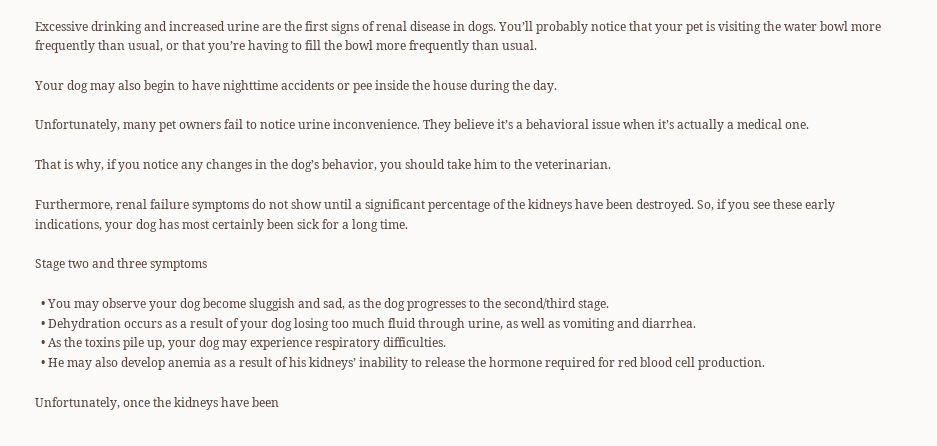Excessive drinking and increased urine are the first signs of renal disease in dogs. You’ll probably notice that your pet is visiting the water bowl more frequently than usual, or that you’re having to fill the bowl more frequently than usual.

Your dog may also begin to have nighttime accidents or pee inside the house during the day.

Unfortunately, many pet owners fail to notice urine inconvenience. They believe it’s a behavioral issue when it’s actually a medical one.

That is why, if you notice any changes in the dog’s behavior, you should take him to the veterinarian.

Furthermore, renal failure symptoms do not show until a significant percentage of the kidneys have been destroyed. So, if you see these early indications, your dog has most certainly been sick for a long time.

Stage two and three symptoms

  • You may observe your dog become sluggish and sad, as the dog progresses to the second/third stage.
  • Dehydration occurs as a result of your dog losing too much fluid through urine, as well as vomiting and diarrhea.
  • As the toxins pile up, your dog may experience respiratory difficulties.
  • He may also develop anemia as a result of his kidneys’ inability to release the hormone required for red blood cell production.

Unfortunately, once the kidneys have been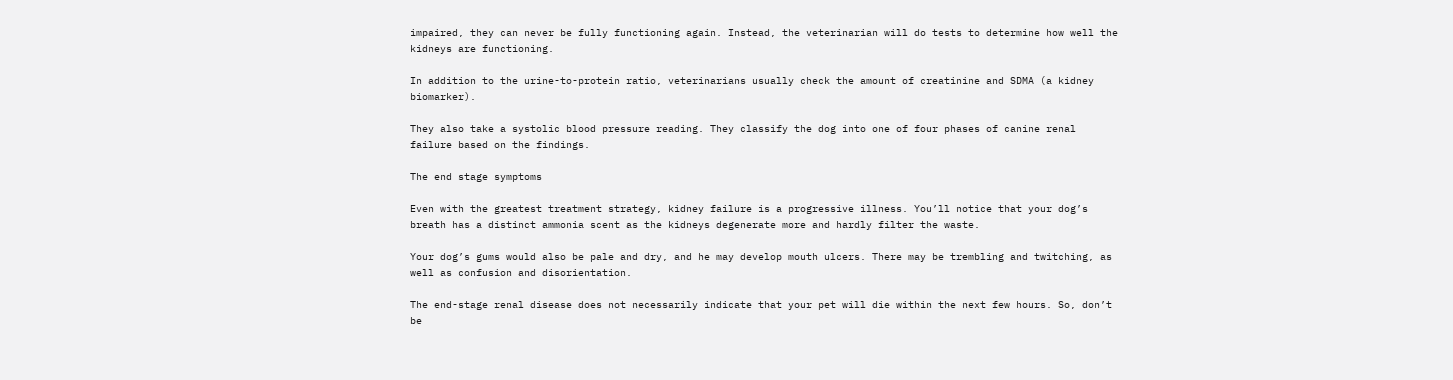impaired, they can never be fully functioning again. Instead, the veterinarian will do tests to determine how well the kidneys are functioning.

In addition to the urine-to-protein ratio, veterinarians usually check the amount of creatinine and SDMA (a kidney biomarker).

They also take a systolic blood pressure reading. They classify the dog into one of four phases of canine renal failure based on the findings.

The end stage symptoms

Even with the greatest treatment strategy, kidney failure is a progressive illness. You’ll notice that your dog’s breath has a distinct ammonia scent as the kidneys degenerate more and hardly filter the waste.

Your dog’s gums would also be pale and dry, and he may develop mouth ulcers. There may be trembling and twitching, as well as confusion and disorientation.

The end-stage renal disease does not necessarily indicate that your pet will die within the next few hours. So, don’t be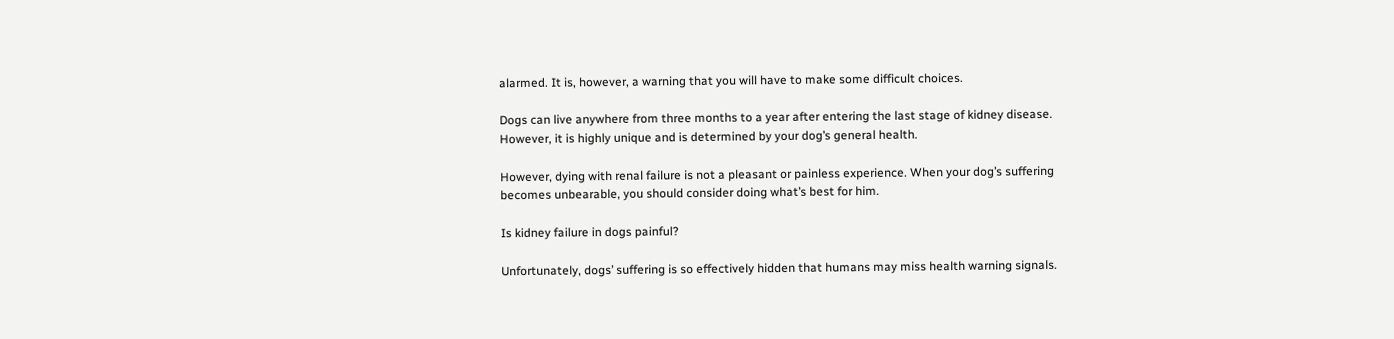alarmed. It is, however, a warning that you will have to make some difficult choices.

Dogs can live anywhere from three months to a year after entering the last stage of kidney disease. However, it is highly unique and is determined by your dog’s general health.

However, dying with renal failure is not a pleasant or painless experience. When your dog’s suffering becomes unbearable, you should consider doing what’s best for him.

Is kidney failure in dogs painful?

Unfortunately, dogs’ suffering is so effectively hidden that humans may miss health warning signals.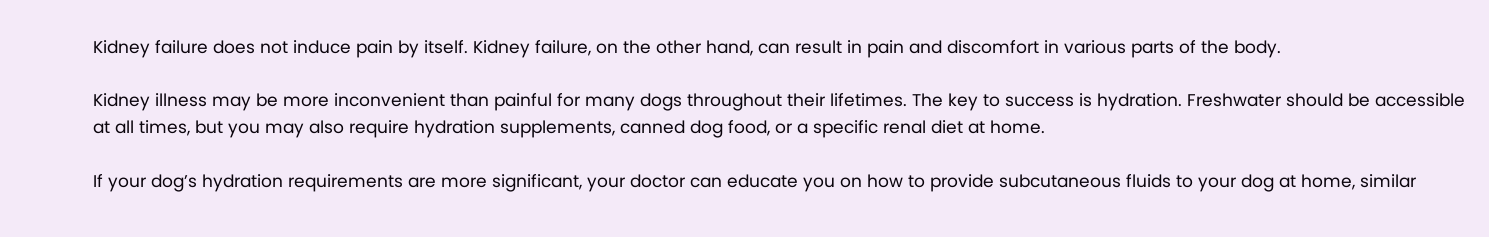Kidney failure does not induce pain by itself. Kidney failure, on the other hand, can result in pain and discomfort in various parts of the body.

Kidney illness may be more inconvenient than painful for many dogs throughout their lifetimes. The key to success is hydration. Freshwater should be accessible at all times, but you may also require hydration supplements, canned dog food, or a specific renal diet at home.

If your dog’s hydration requirements are more significant, your doctor can educate you on how to provide subcutaneous fluids to your dog at home, similar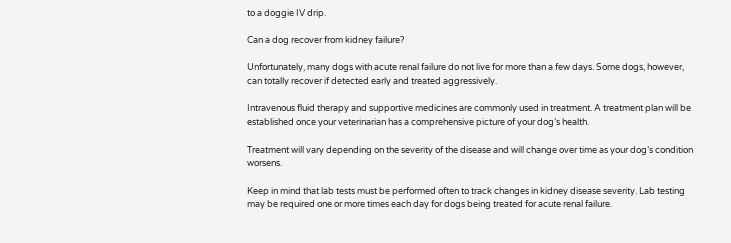to a doggie IV drip.

Can a dog recover from kidney failure?

Unfortunately, many dogs with acute renal failure do not live for more than a few days. Some dogs, however, can totally recover if detected early and treated aggressively.

Intravenous fluid therapy and supportive medicines are commonly used in treatment. A treatment plan will be established once your veterinarian has a comprehensive picture of your dog’s health.

Treatment will vary depending on the severity of the disease and will change over time as your dog’s condition worsens.

Keep in mind that lab tests must be performed often to track changes in kidney disease severity. Lab testing may be required one or more times each day for dogs being treated for acute renal failure.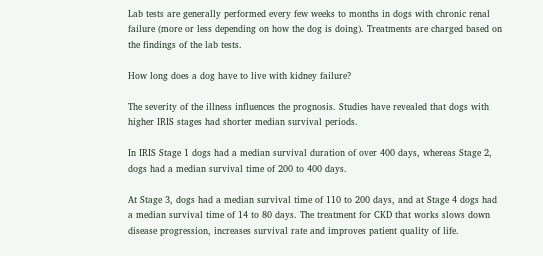Lab tests are generally performed every few weeks to months in dogs with chronic renal failure (more or less depending on how the dog is doing). Treatments are charged based on the findings of the lab tests.

How long does a dog have to live with kidney failure?

The severity of the illness influences the prognosis. Studies have revealed that dogs with higher IRIS stages had shorter median survival periods.

In IRIS Stage 1 dogs had a median survival duration of over 400 days, whereas Stage 2, dogs had a median survival time of 200 to 400 days.

At Stage 3, dogs had a median survival time of 110 to 200 days, and at Stage 4 dogs had a median survival time of 14 to 80 days. The treatment for CKD that works slows down disease progression, increases survival rate and improves patient quality of life.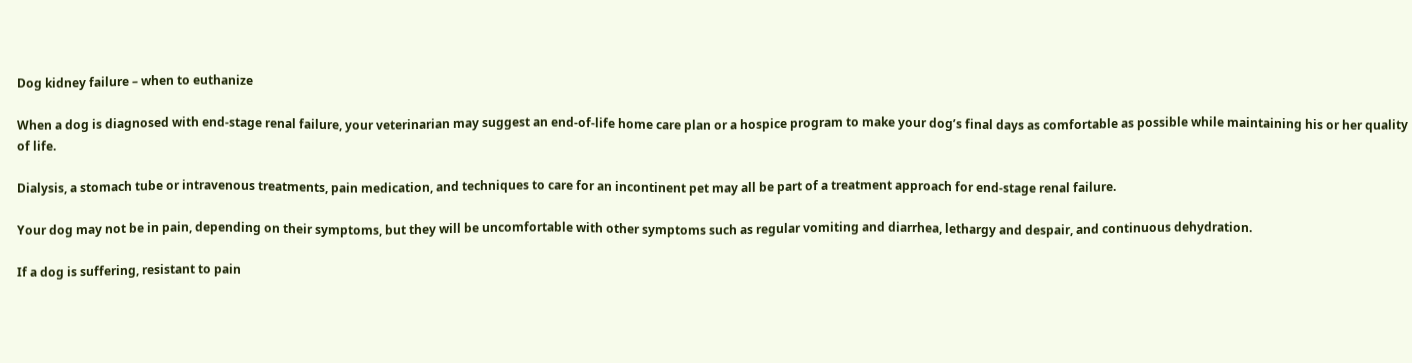Dog kidney failure – when to euthanize

When a dog is diagnosed with end-stage renal failure, your veterinarian may suggest an end-of-life home care plan or a hospice program to make your dog’s final days as comfortable as possible while maintaining his or her quality of life.

Dialysis, a stomach tube or intravenous treatments, pain medication, and techniques to care for an incontinent pet may all be part of a treatment approach for end-stage renal failure.

Your dog may not be in pain, depending on their symptoms, but they will be uncomfortable with other symptoms such as regular vomiting and diarrhea, lethargy and despair, and continuous dehydration.

If a dog is suffering, resistant to pain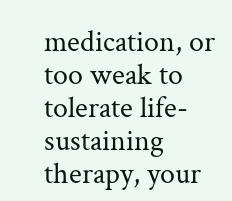medication, or too weak to tolerate life-sustaining therapy, your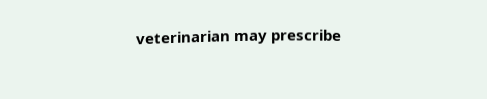veterinarian may prescribe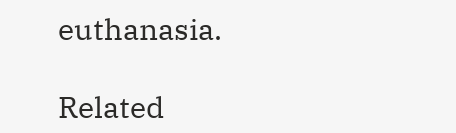euthanasia.

Related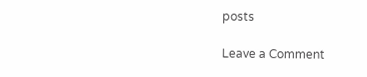posts

Leave a Comment